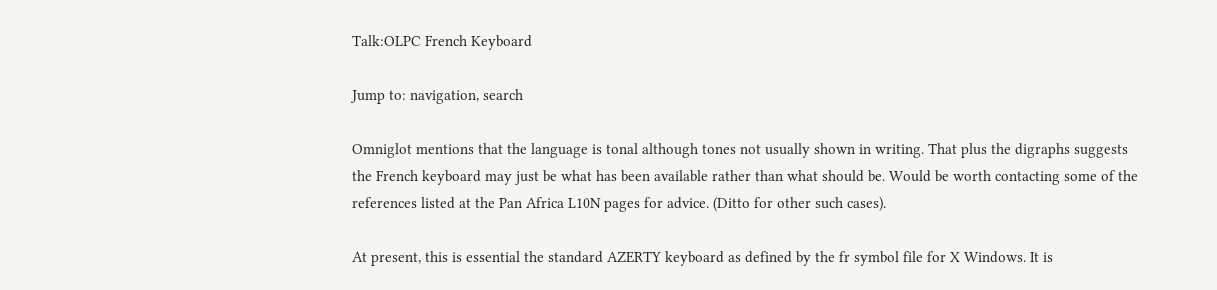Talk:OLPC French Keyboard

Jump to: navigation, search

Omniglot mentions that the language is tonal although tones not usually shown in writing. That plus the digraphs suggests the French keyboard may just be what has been available rather than what should be. Would be worth contacting some of the references listed at the Pan Africa L10N pages for advice. (Ditto for other such cases).

At present, this is essential the standard AZERTY keyboard as defined by the fr symbol file for X Windows. It is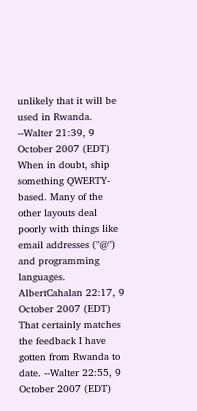unlikely that it will be used in Rwanda. --Walter 21:39, 9 October 2007 (EDT)
When in doubt, ship something QWERTY-based. Many of the other layouts deal poorly with things like email addresses ("@") and programming languages. AlbertCahalan 22:17, 9 October 2007 (EDT)
That certainly matches the feedback I have gotten from Rwanda to date. --Walter 22:55, 9 October 2007 (EDT)